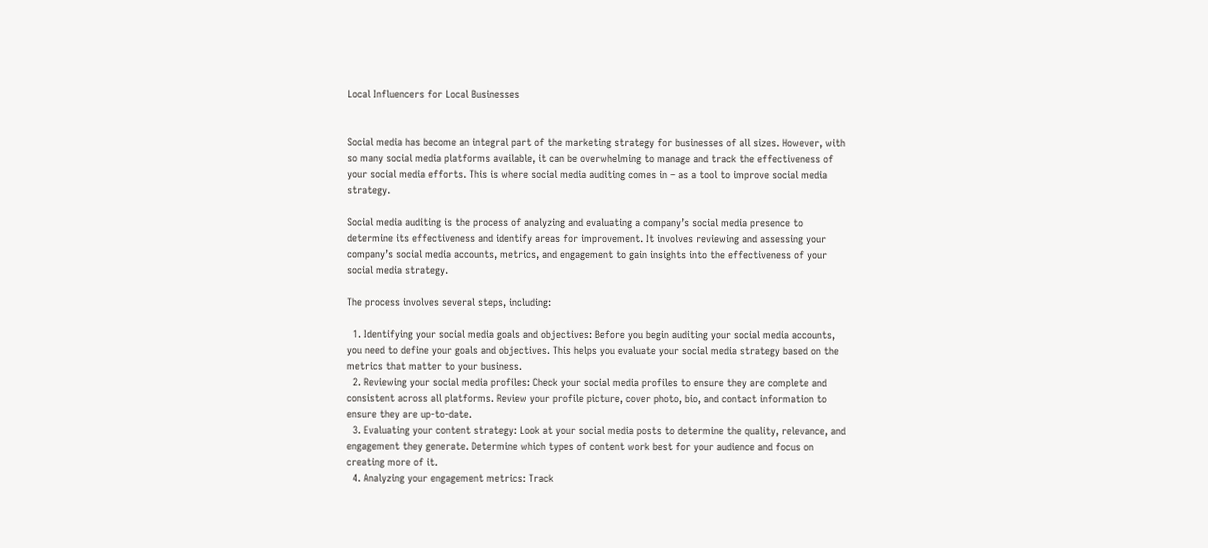Local Influencers for Local Businesses


Social media has become an integral part of the marketing strategy for businesses of all sizes. However, with so many social media platforms available, it can be overwhelming to manage and track the effectiveness of your social media efforts. This is where social media auditing comes in – as a tool to improve social media strategy.

Social media auditing is the process of analyzing and evaluating a company’s social media presence to determine its effectiveness and identify areas for improvement. It involves reviewing and assessing your company’s social media accounts, metrics, and engagement to gain insights into the effectiveness of your social media strategy.

The process involves several steps, including:

  1. Identifying your social media goals and objectives: Before you begin auditing your social media accounts, you need to define your goals and objectives. This helps you evaluate your social media strategy based on the metrics that matter to your business.
  2. Reviewing your social media profiles: Check your social media profiles to ensure they are complete and consistent across all platforms. Review your profile picture, cover photo, bio, and contact information to ensure they are up-to-date.
  3. Evaluating your content strategy: Look at your social media posts to determine the quality, relevance, and engagement they generate. Determine which types of content work best for your audience and focus on creating more of it.
  4. Analyzing your engagement metrics: Track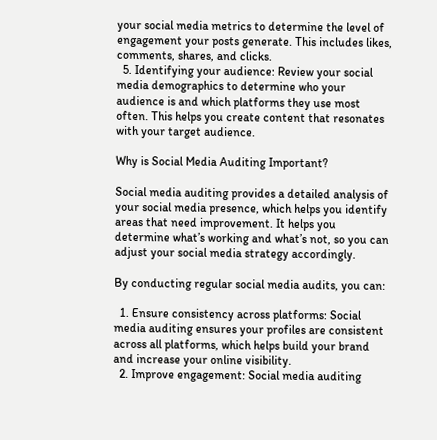your social media metrics to determine the level of engagement your posts generate. This includes likes, comments, shares, and clicks.
  5. Identifying your audience: Review your social media demographics to determine who your audience is and which platforms they use most often. This helps you create content that resonates with your target audience.

Why is Social Media Auditing Important?

Social media auditing provides a detailed analysis of your social media presence, which helps you identify areas that need improvement. It helps you determine what’s working and what’s not, so you can adjust your social media strategy accordingly.

By conducting regular social media audits, you can:

  1. Ensure consistency across platforms: Social media auditing ensures your profiles are consistent across all platforms, which helps build your brand and increase your online visibility.
  2. Improve engagement: Social media auditing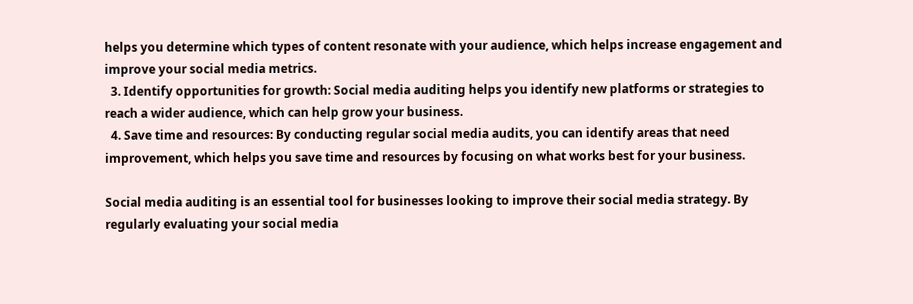helps you determine which types of content resonate with your audience, which helps increase engagement and improve your social media metrics.
  3. Identify opportunities for growth: Social media auditing helps you identify new platforms or strategies to reach a wider audience, which can help grow your business.
  4. Save time and resources: By conducting regular social media audits, you can identify areas that need improvement, which helps you save time and resources by focusing on what works best for your business.

Social media auditing is an essential tool for businesses looking to improve their social media strategy. By regularly evaluating your social media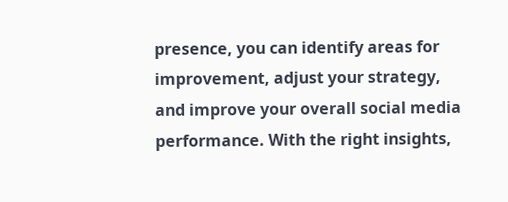presence, you can identify areas for improvement, adjust your strategy, and improve your overall social media performance. With the right insights,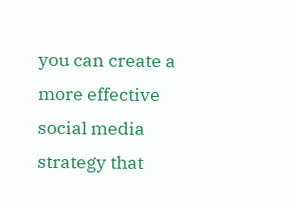you can create a more effective social media strategy that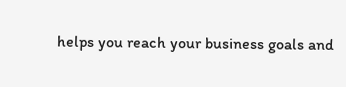helps you reach your business goals and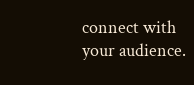connect with your audience.